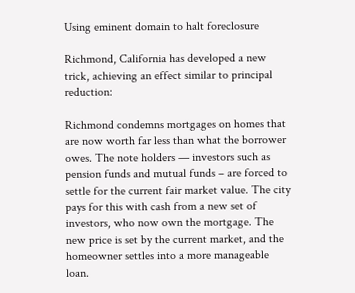Using eminent domain to halt foreclosure

Richmond, California has developed a new trick, achieving an effect similar to principal reduction:

Richmond condemns mortgages on homes that are now worth far less than what the borrower owes. The note holders — investors such as pension funds and mutual funds – are forced to settle for the current fair market value. The city pays for this with cash from a new set of investors, who now own the mortgage. The new price is set by the current market, and the homeowner settles into a more manageable loan.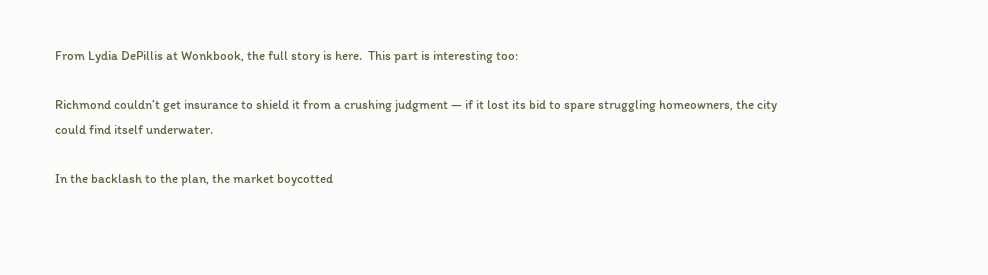From Lydia DePillis at Wonkbook, the full story is here.  This part is interesting too:

Richmond couldn’t get insurance to shield it from a crushing judgment — if it lost its bid to spare struggling homeowners, the city could find itself underwater.

In the backlash to the plan, the market boycotted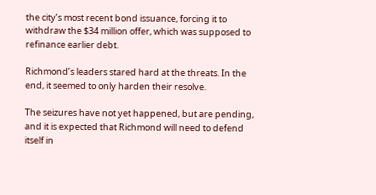the city’s most recent bond issuance, forcing it to withdraw the $34 million offer, which was supposed to refinance earlier debt.

Richmond’s leaders stared hard at the threats. In the end, it seemed to only harden their resolve.

The seizures have not yet happened, but are pending, and it is expected that Richmond will need to defend itself in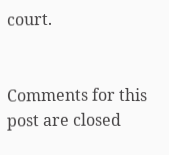court.


Comments for this post are closed